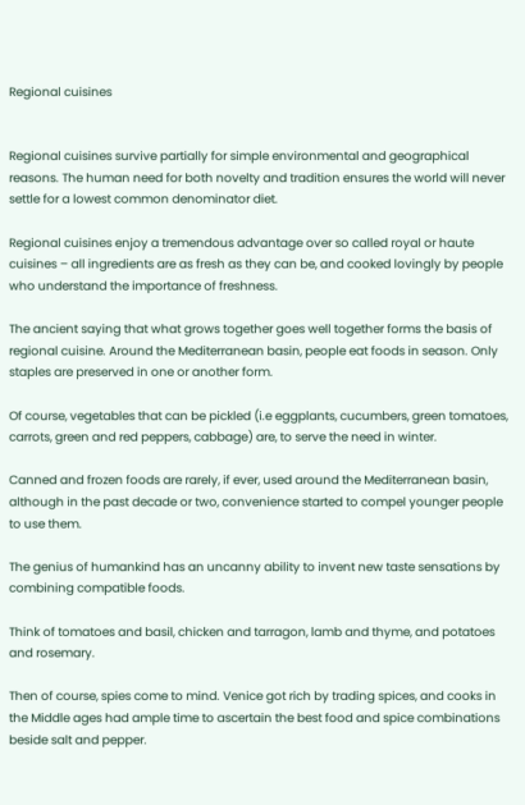Regional cuisines


Regional cuisines survive partially for simple environmental and geographical reasons. The human need for both novelty and tradition ensures the world will never settle for a lowest common denominator diet.

Regional cuisines enjoy a tremendous advantage over so called royal or haute cuisines – all ingredients are as fresh as they can be, and cooked lovingly by people who understand the importance of freshness.

The ancient saying that what grows together goes well together forms the basis of regional cuisine. Around the Mediterranean basin, people eat foods in season. Only staples are preserved in one or another form.

Of course, vegetables that can be pickled (i.e eggplants, cucumbers, green tomatoes, carrots, green and red peppers, cabbage) are, to serve the need in winter.

Canned and frozen foods are rarely, if ever, used around the Mediterranean basin, although in the past decade or two, convenience started to compel younger people to use them.

The genius of humankind has an uncanny ability to invent new taste sensations by combining compatible foods.

Think of tomatoes and basil, chicken and tarragon, lamb and thyme, and potatoes and rosemary.

Then of course, spies come to mind. Venice got rich by trading spices, and cooks in the Middle ages had ample time to ascertain the best food and spice combinations beside salt and pepper.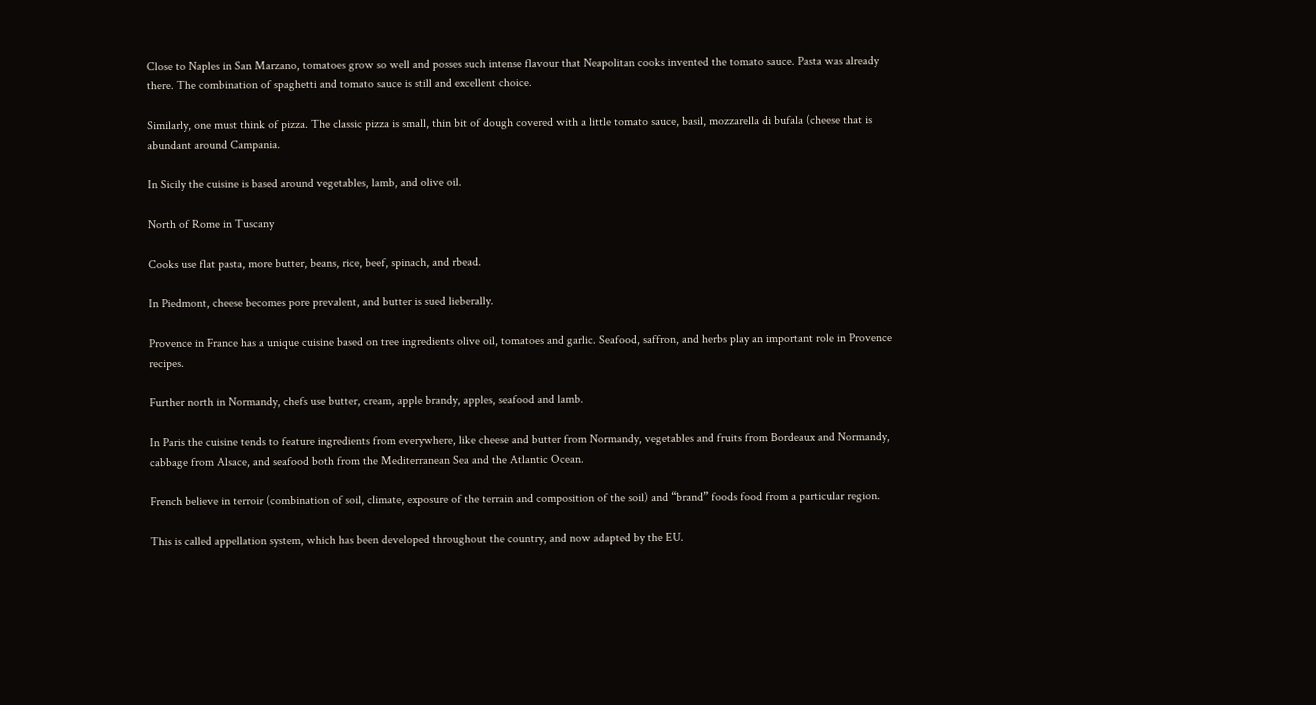Close to Naples in San Marzano, tomatoes grow so well and posses such intense flavour that Neapolitan cooks invented the tomato sauce. Pasta was already there. The combination of spaghetti and tomato sauce is still and excellent choice.

Similarly, one must think of pizza. The classic pizza is small, thin bit of dough covered with a little tomato sauce, basil, mozzarella di bufala (cheese that is abundant around Campania.

In Sicily the cuisine is based around vegetables, lamb, and olive oil.

North of Rome in Tuscany

Cooks use flat pasta, more butter, beans, rice, beef, spinach, and rbead.

In Piedmont, cheese becomes pore prevalent, and butter is sued lieberally.

Provence in France has a unique cuisine based on tree ingredients olive oil, tomatoes and garlic. Seafood, saffron, and herbs play an important role in Provence recipes.

Further north in Normandy, chefs use butter, cream, apple brandy, apples, seafood and lamb.

In Paris the cuisine tends to feature ingredients from everywhere, like cheese and butter from Normandy, vegetables and fruits from Bordeaux and Normandy, cabbage from Alsace, and seafood both from the Mediterranean Sea and the Atlantic Ocean.

French believe in terroir (combination of soil, climate, exposure of the terrain and composition of the soil) and “brand” foods food from a particular region.

This is called appellation system, which has been developed throughout the country, and now adapted by the EU.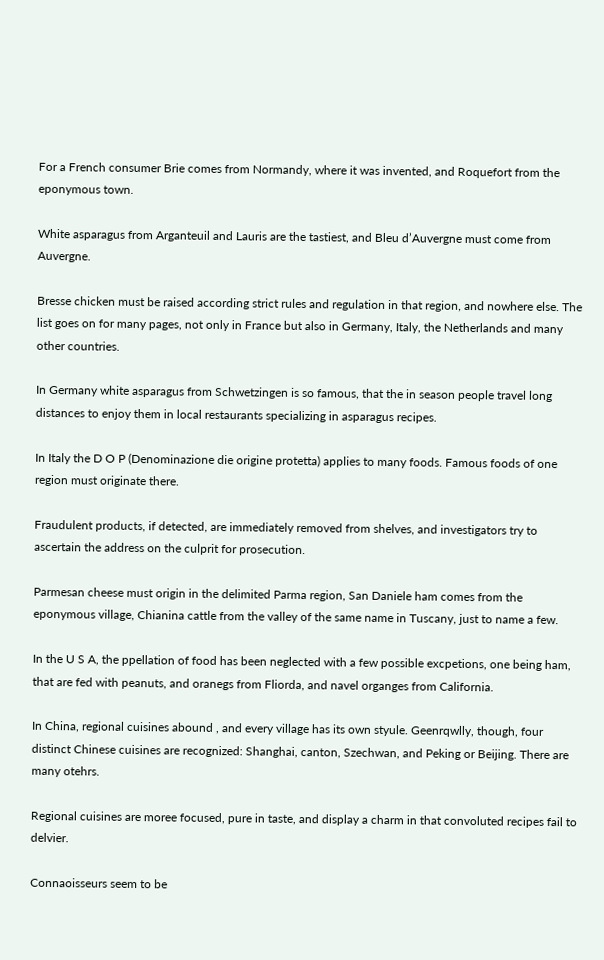For a French consumer Brie comes from Normandy, where it was invented, and Roquefort from the eponymous town.

White asparagus from Arganteuil and Lauris are the tastiest, and Bleu d’Auvergne must come from Auvergne.

Bresse chicken must be raised according strict rules and regulation in that region, and nowhere else. The list goes on for many pages, not only in France but also in Germany, Italy, the Netherlands and many other countries.

In Germany white asparagus from Schwetzingen is so famous, that the in season people travel long distances to enjoy them in local restaurants specializing in asparagus recipes.

In Italy the D O P (Denominazione die origine protetta) applies to many foods. Famous foods of one region must originate there.

Fraudulent products, if detected, are immediately removed from shelves, and investigators try to ascertain the address on the culprit for prosecution.

Parmesan cheese must origin in the delimited Parma region, San Daniele ham comes from the eponymous village, Chianina cattle from the valley of the same name in Tuscany, just to name a few.

In the U S A, the ppellation of food has been neglected with a few possible excpetions, one being ham, that are fed with peanuts, and oranegs from Fliorda, and navel organges from California.

In China, regional cuisines abound , and every village has its own styule. Geenrqwlly, though, four distinct Chinese cuisines are recognized: Shanghai, canton, Szechwan, and Peking or Beijing. There are many otehrs.

Regional cuisines are moree focused, pure in taste, and display a charm in that convoluted recipes fail to delvier.

Connaoisseurs seem to be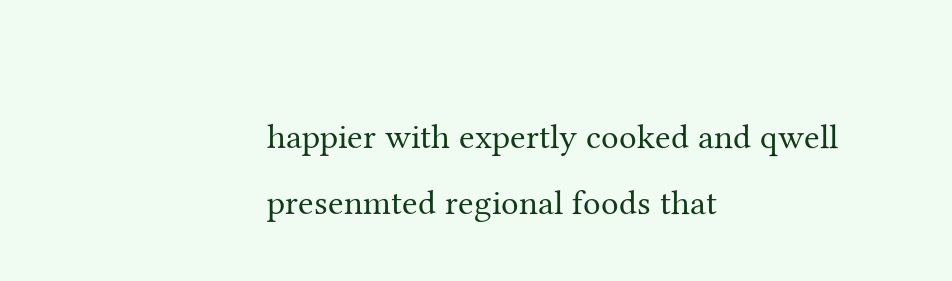happier with expertly cooked and qwell presenmted regional foods that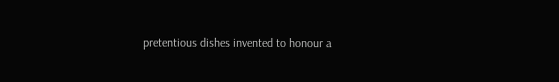pretentious dishes invented to honour a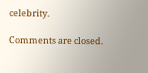celebrity.

Comments are closed.